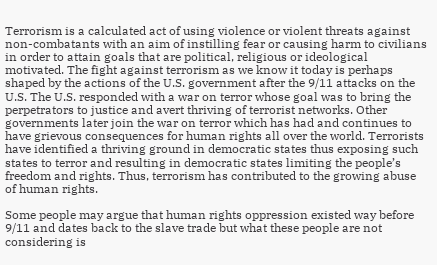Terrorism is a calculated act of using violence or violent threats against non-combatants with an aim of instilling fear or causing harm to civilians in order to attain goals that are political, religious or ideological motivated. The fight against terrorism as we know it today is perhaps shaped by the actions of the U.S. government after the 9/11 attacks on the U.S. The U.S. responded with a war on terror whose goal was to bring the perpetrators to justice and avert thriving of terrorist networks. Other governments later join the war on terror which has had and continues to have grievous consequences for human rights all over the world. Terrorists have identified a thriving ground in democratic states thus exposing such states to terror and resulting in democratic states limiting the people’s freedom and rights. Thus, terrorism has contributed to the growing abuse of human rights.

Some people may argue that human rights oppression existed way before 9/11 and dates back to the slave trade but what these people are not considering is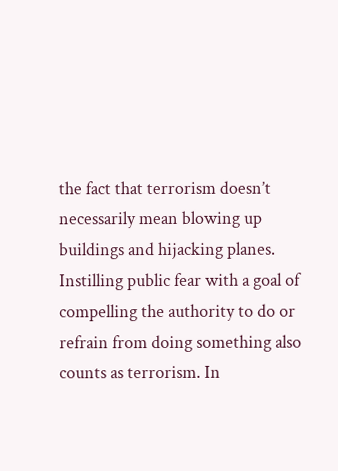the fact that terrorism doesn’t necessarily mean blowing up buildings and hijacking planes. Instilling public fear with a goal of compelling the authority to do or refrain from doing something also counts as terrorism. In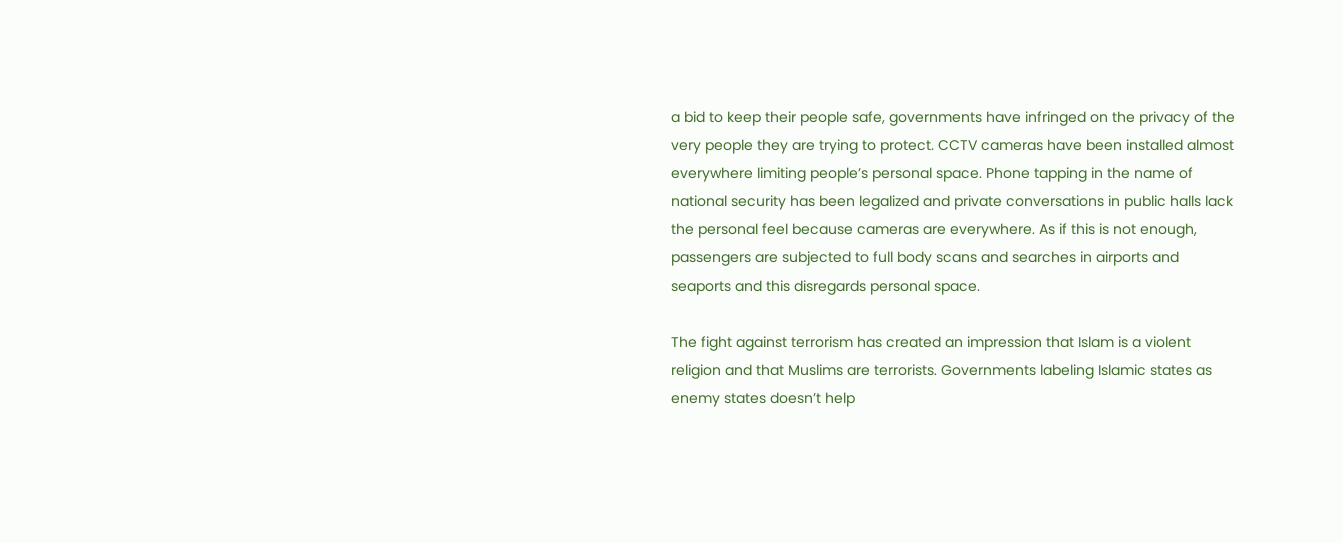a bid to keep their people safe, governments have infringed on the privacy of the very people they are trying to protect. CCTV cameras have been installed almost everywhere limiting people’s personal space. Phone tapping in the name of national security has been legalized and private conversations in public halls lack the personal feel because cameras are everywhere. As if this is not enough, passengers are subjected to full body scans and searches in airports and seaports and this disregards personal space.

The fight against terrorism has created an impression that Islam is a violent religion and that Muslims are terrorists. Governments labeling Islamic states as enemy states doesn’t help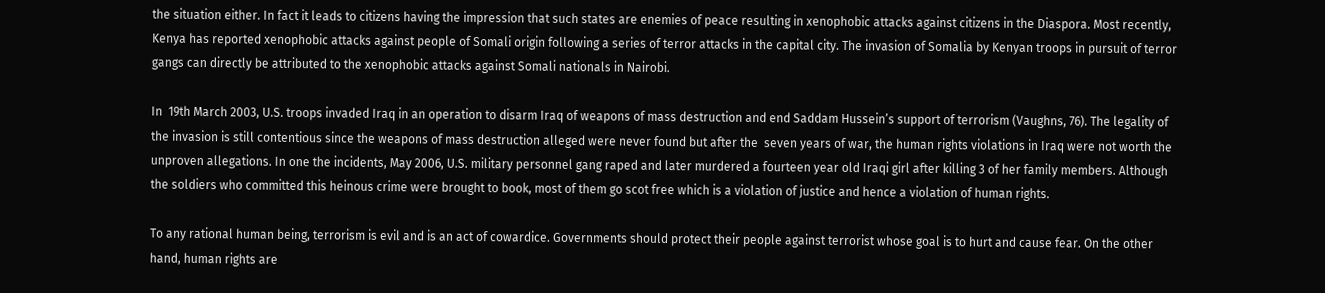the situation either. In fact it leads to citizens having the impression that such states are enemies of peace resulting in xenophobic attacks against citizens in the Diaspora. Most recently, Kenya has reported xenophobic attacks against people of Somali origin following a series of terror attacks in the capital city. The invasion of Somalia by Kenyan troops in pursuit of terror gangs can directly be attributed to the xenophobic attacks against Somali nationals in Nairobi.

In  19th March 2003, U.S. troops invaded Iraq in an operation to disarm Iraq of weapons of mass destruction and end Saddam Hussein’s support of terrorism (Vaughns, 76). The legality of the invasion is still contentious since the weapons of mass destruction alleged were never found but after the  seven years of war, the human rights violations in Iraq were not worth the unproven allegations. In one the incidents, May 2006, U.S. military personnel gang raped and later murdered a fourteen year old Iraqi girl after killing 3 of her family members. Although the soldiers who committed this heinous crime were brought to book, most of them go scot free which is a violation of justice and hence a violation of human rights.

To any rational human being, terrorism is evil and is an act of cowardice. Governments should protect their people against terrorist whose goal is to hurt and cause fear. On the other hand, human rights are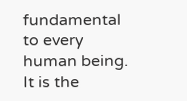fundamental to every human being. It is the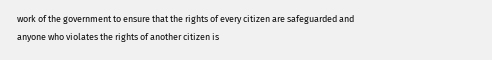work of the government to ensure that the rights of every citizen are safeguarded and anyone who violates the rights of another citizen is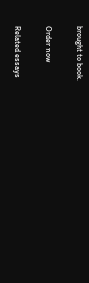brought to book.

Order now

Related essays